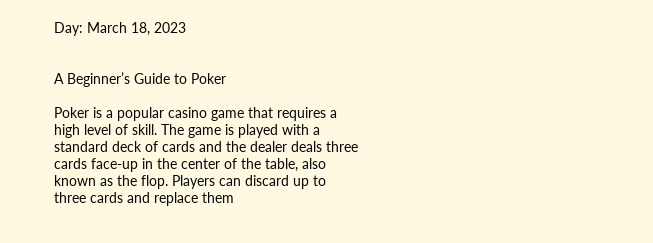Day: March 18, 2023


A Beginner’s Guide to Poker

Poker is a popular casino game that requires a high level of skill. The game is played with a standard deck of cards and the dealer deals three cards face-up in the center of the table, also known as the flop. Players can discard up to three cards and replace them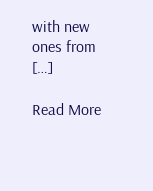with new ones from […]

Read More